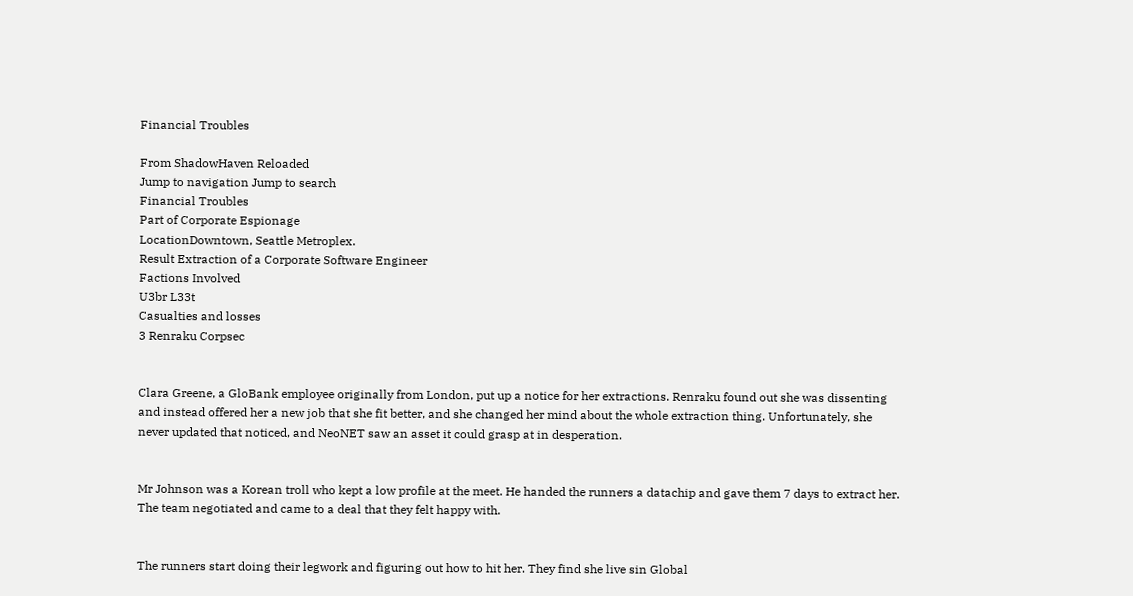Financial Troubles

From ShadowHaven Reloaded
Jump to navigation Jump to search
Financial Troubles
Part of Corporate Espionage
LocationDowntown, Seattle Metroplex.
Result Extraction of a Corporate Software Engineer
Factions Involved
U3br L33t
Casualties and losses
3 Renraku Corpsec


Clara Greene, a GloBank employee originally from London, put up a notice for her extractions. Renraku found out she was dissenting and instead offered her a new job that she fit better, and she changed her mind about the whole extraction thing. Unfortunately, she never updated that noticed, and NeoNET saw an asset it could grasp at in desperation.


Mr Johnson was a Korean troll who kept a low profile at the meet. He handed the runners a datachip and gave them 7 days to extract her. The team negotiated and came to a deal that they felt happy with.


The runners start doing their legwork and figuring out how to hit her. They find she live sin Global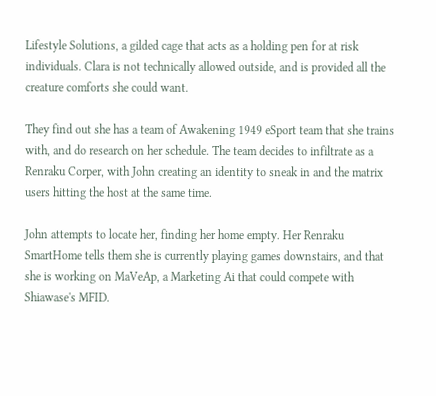Lifestyle Solutions, a gilded cage that acts as a holding pen for at risk individuals. Clara is not technically allowed outside, and is provided all the creature comforts she could want.

They find out she has a team of Awakening 1949 eSport team that she trains with, and do research on her schedule. The team decides to infiltrate as a Renraku Corper, with John creating an identity to sneak in and the matrix users hitting the host at the same time.

John attempts to locate her, finding her home empty. Her Renraku SmartHome tells them she is currently playing games downstairs, and that she is working on MaVeAp, a Marketing Ai that could compete with Shiawase's MFID.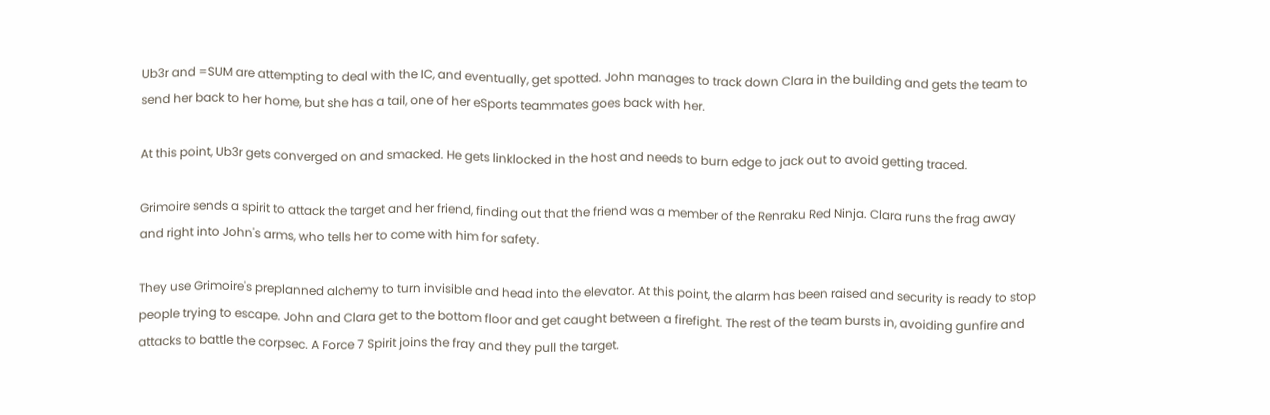Ub3r and =SUM are attempting to deal with the IC, and eventually, get spotted. John manages to track down Clara in the building and gets the team to send her back to her home, but she has a tail, one of her eSports teammates goes back with her.

At this point, Ub3r gets converged on and smacked. He gets linklocked in the host and needs to burn edge to jack out to avoid getting traced.

Grimoire sends a spirit to attack the target and her friend, finding out that the friend was a member of the Renraku Red Ninja. Clara runs the frag away and right into John's arms, who tells her to come with him for safety.

They use Grimoire's preplanned alchemy to turn invisible and head into the elevator. At this point, the alarm has been raised and security is ready to stop people trying to escape. John and Clara get to the bottom floor and get caught between a firefight. The rest of the team bursts in, avoiding gunfire and attacks to battle the corpsec. A Force 7 Spirit joins the fray and they pull the target.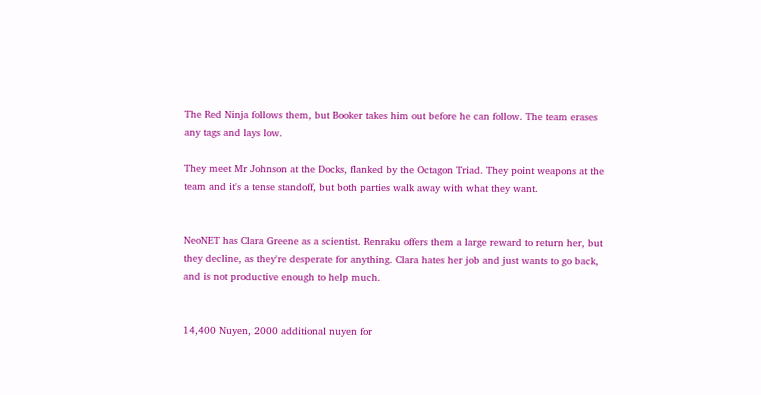The Red Ninja follows them, but Booker takes him out before he can follow. The team erases any tags and lays low.

They meet Mr Johnson at the Docks, flanked by the Octagon Triad. They point weapons at the team and it's a tense standoff, but both parties walk away with what they want.


NeoNET has Clara Greene as a scientist. Renraku offers them a large reward to return her, but they decline, as they're desperate for anything. Clara hates her job and just wants to go back, and is not productive enough to help much.


14,400 Nuyen, 2000 additional nuyen for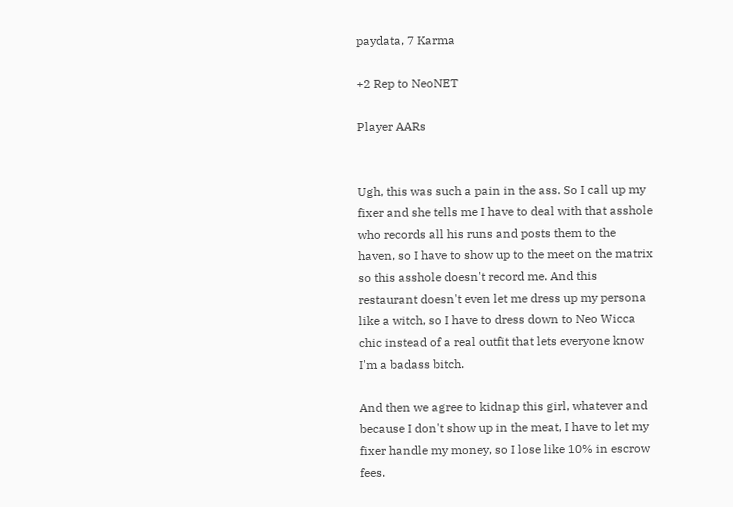paydata, 7 Karma

+2 Rep to NeoNET

Player AARs


Ugh, this was such a pain in the ass. So I call up my fixer and she tells me I have to deal with that asshole who records all his runs and posts them to the haven, so I have to show up to the meet on the matrix so this asshole doesn't record me. And this restaurant doesn't even let me dress up my persona like a witch, so I have to dress down to Neo Wicca chic instead of a real outfit that lets everyone know I'm a badass bitch.

And then we agree to kidnap this girl, whatever and because I don't show up in the meat, I have to let my fixer handle my money, so I lose like 10% in escrow fees.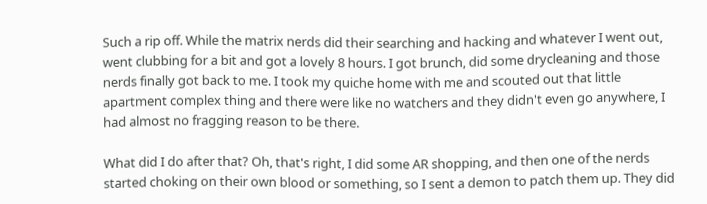Such a rip off. While the matrix nerds did their searching and hacking and whatever I went out, went clubbing for a bit and got a lovely 8 hours. I got brunch, did some drycleaning and those nerds finally got back to me. I took my quiche home with me and scouted out that little apartment complex thing and there were like no watchers and they didn't even go anywhere, I had almost no fragging reason to be there.

What did I do after that? Oh, that's right, I did some AR shopping, and then one of the nerds started choking on their own blood or something, so I sent a demon to patch them up. They did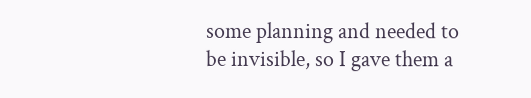some planning and needed to be invisible, so I gave them a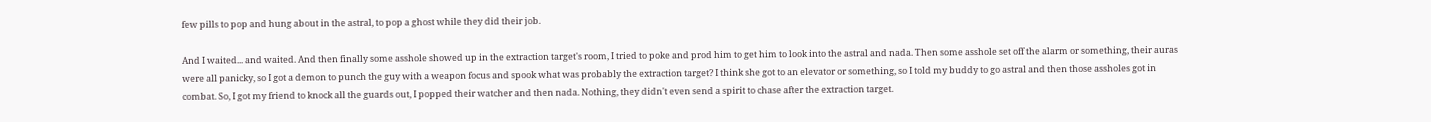few pills to pop and hung about in the astral, to pop a ghost while they did their job.

And I waited... and waited. And then finally some asshole showed up in the extraction target's room, I tried to poke and prod him to get him to look into the astral and nada. Then some asshole set off the alarm or something, their auras were all panicky, so I got a demon to punch the guy with a weapon focus and spook what was probably the extraction target? I think she got to an elevator or something, so I told my buddy to go astral and then those assholes got in combat. So, I got my friend to knock all the guards out, I popped their watcher and then nada. Nothing, they didn't even send a spirit to chase after the extraction target.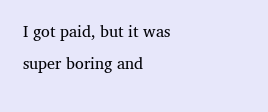I got paid, but it was super boring and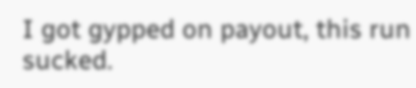I got gypped on payout, this run sucked.